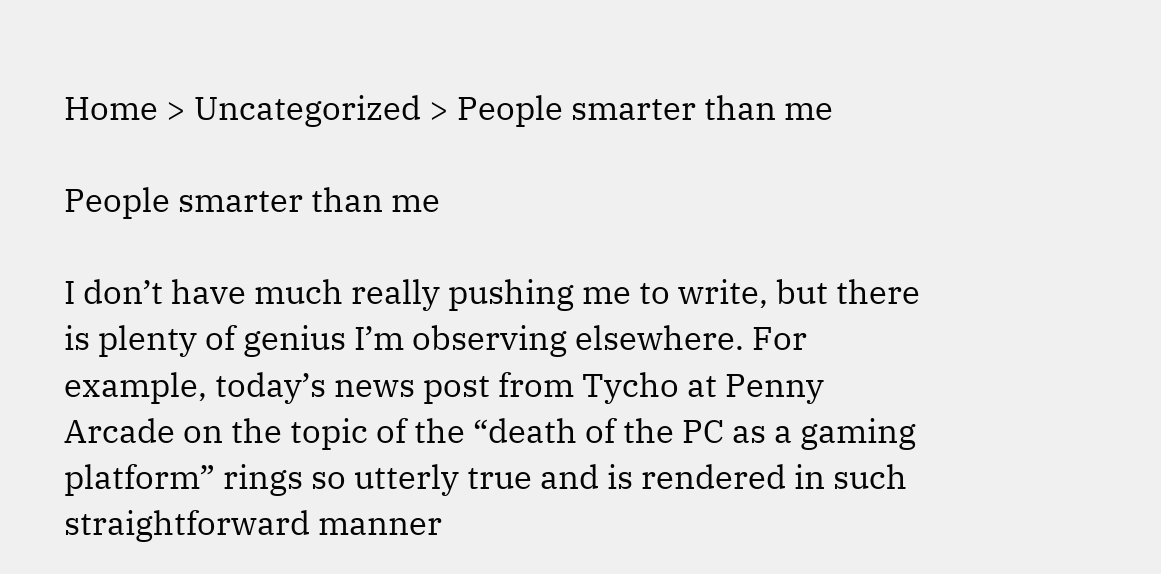Home > Uncategorized > People smarter than me

People smarter than me

I don’t have much really pushing me to write, but there is plenty of genius I’m observing elsewhere. For example, today’s news post from Tycho at Penny Arcade on the topic of the “death of the PC as a gaming platform” rings so utterly true and is rendered in such straightforward manner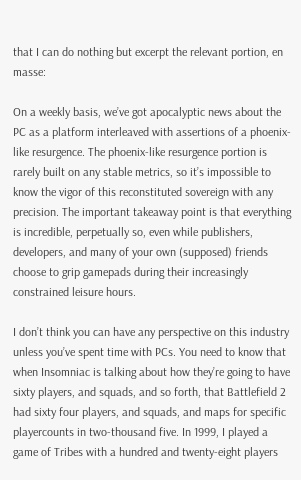that I can do nothing but excerpt the relevant portion, en masse:

On a weekly basis, we’ve got apocalyptic news about the PC as a platform interleaved with assertions of a phoenix-like resurgence. The phoenix-like resurgence portion is rarely built on any stable metrics, so it’s impossible to know the vigor of this reconstituted sovereign with any precision. The important takeaway point is that everything is incredible, perpetually so, even while publishers, developers, and many of your own (supposed) friends choose to grip gamepads during their increasingly constrained leisure hours.

I don’t think you can have any perspective on this industry unless you’ve spent time with PCs. You need to know that when Insomniac is talking about how they’re going to have sixty players, and squads, and so forth, that Battlefield 2 had sixty four players, and squads, and maps for specific playercounts in two-thousand five. In 1999, I played a game of Tribes with a hundred and twenty-eight players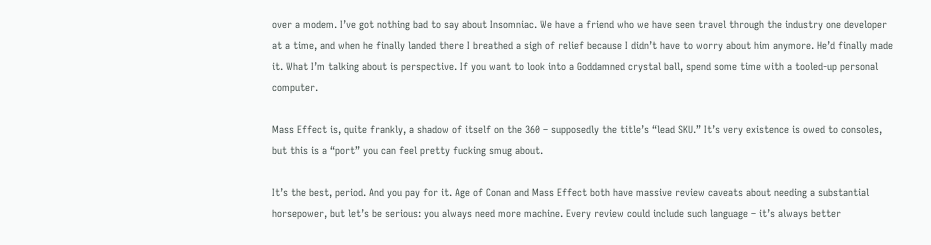over a modem. I’ve got nothing bad to say about Insomniac. We have a friend who we have seen travel through the industry one developer at a time, and when he finally landed there I breathed a sigh of relief because I didn’t have to worry about him anymore. He’d finally made it. What I’m talking about is perspective. If you want to look into a Goddamned crystal ball, spend some time with a tooled-up personal computer.

Mass Effect is, quite frankly, a shadow of itself on the 360 – supposedly the title’s “lead SKU.” It’s very existence is owed to consoles, but this is a “port” you can feel pretty fucking smug about.

It’s the best, period. And you pay for it. Age of Conan and Mass Effect both have massive review caveats about needing a substantial horsepower, but let’s be serious: you always need more machine. Every review could include such language – it’s always better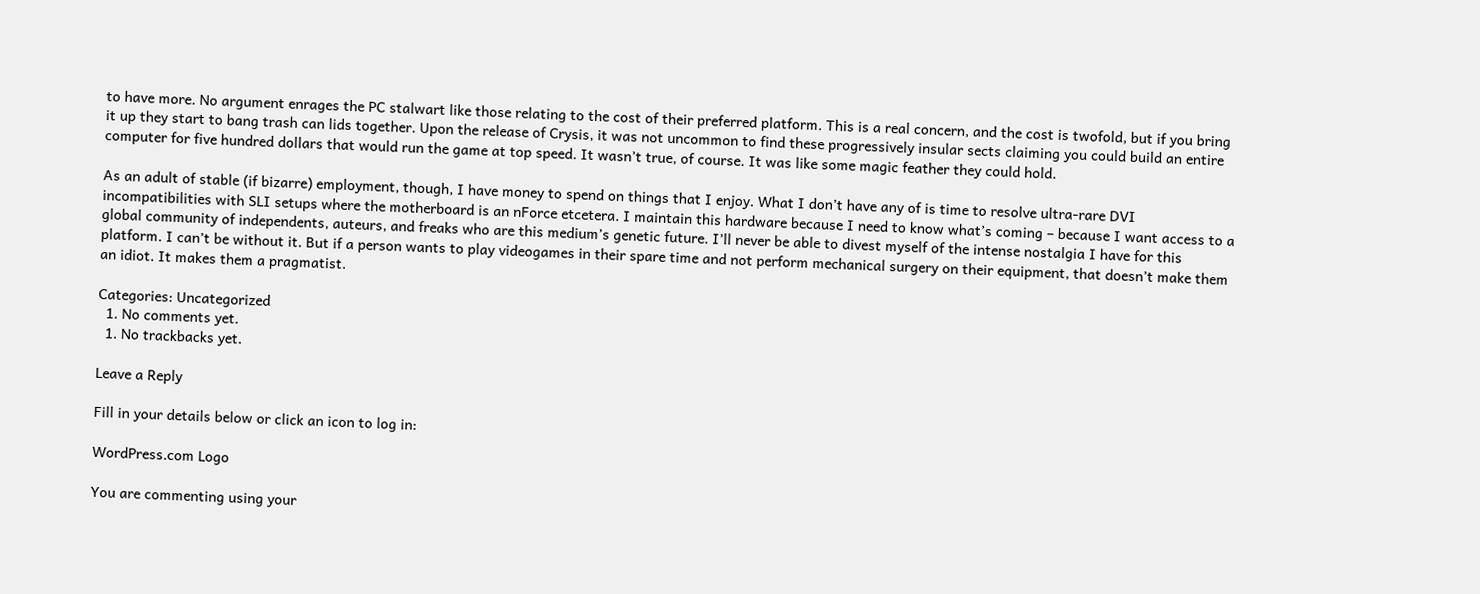to have more. No argument enrages the PC stalwart like those relating to the cost of their preferred platform. This is a real concern, and the cost is twofold, but if you bring it up they start to bang trash can lids together. Upon the release of Crysis, it was not uncommon to find these progressively insular sects claiming you could build an entire computer for five hundred dollars that would run the game at top speed. It wasn’t true, of course. It was like some magic feather they could hold.

As an adult of stable (if bizarre) employment, though, I have money to spend on things that I enjoy. What I don’t have any of is time to resolve ultra-rare DVI incompatibilities with SLI setups where the motherboard is an nForce etcetera. I maintain this hardware because I need to know what’s coming – because I want access to a global community of independents, auteurs, and freaks who are this medium’s genetic future. I’ll never be able to divest myself of the intense nostalgia I have for this platform. I can’t be without it. But if a person wants to play videogames in their spare time and not perform mechanical surgery on their equipment, that doesn’t make them an idiot. It makes them a pragmatist.

Categories: Uncategorized
  1. No comments yet.
  1. No trackbacks yet.

Leave a Reply

Fill in your details below or click an icon to log in:

WordPress.com Logo

You are commenting using your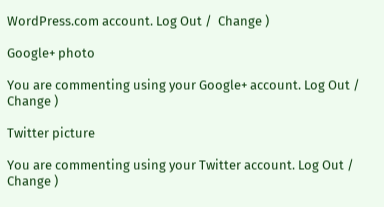WordPress.com account. Log Out /  Change )

Google+ photo

You are commenting using your Google+ account. Log Out /  Change )

Twitter picture

You are commenting using your Twitter account. Log Out /  Change )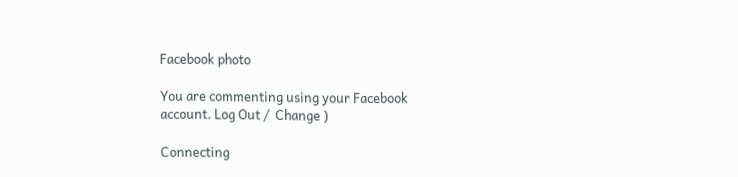Facebook photo

You are commenting using your Facebook account. Log Out /  Change )

Connecting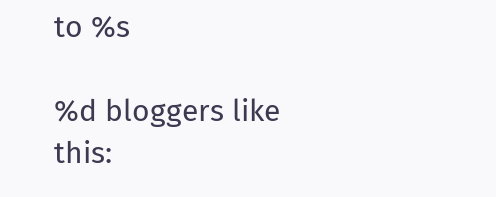to %s

%d bloggers like this: